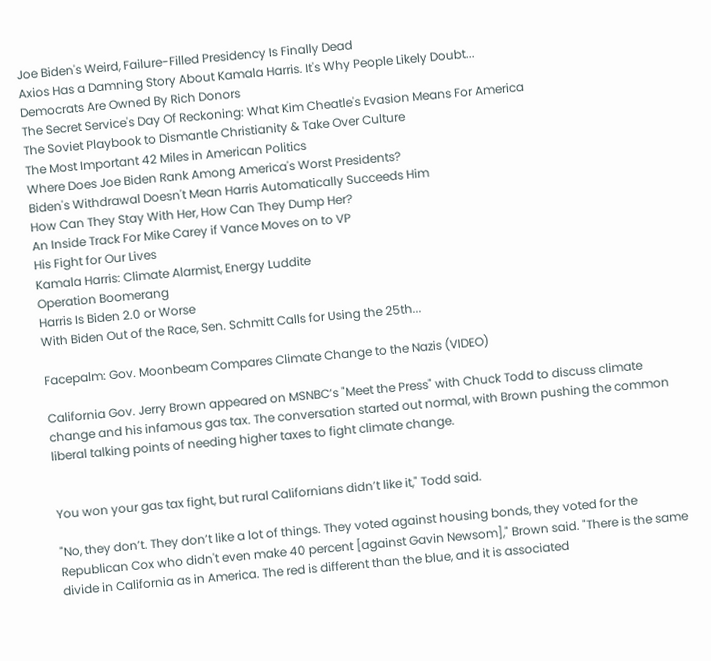Joe Biden's Weird, Failure-Filled Presidency Is Finally Dead
Axios Has a Damning Story About Kamala Harris. It's Why People Likely Doubt...
Democrats Are Owned By Rich Donors
The Secret Service's Day Of Reckoning: What Kim Cheatle's Evasion Means For America
The Soviet Playbook to Dismantle Christianity & Take Over Culture
The Most Important 42 Miles in American Politics
Where Does Joe Biden Rank Among America's Worst Presidents?
Biden's Withdrawal Doesn't Mean Harris Automatically Succeeds Him
How Can They Stay With Her, How Can They Dump Her?
An Inside Track For Mike Carey if Vance Moves on to VP
His Fight for Our Lives
Kamala Harris: Climate Alarmist, Energy Luddite
Operation Boomerang
Harris Is Biden 2.0 or Worse
With Biden Out of the Race, Sen. Schmitt Calls for Using the 25th...

Facepalm: Gov. Moonbeam Compares Climate Change to the Nazis (VIDEO)

California Gov. Jerry Brown appeared on MSNBC’s "Meet the Press" with Chuck Todd to discuss climate change and his infamous gas tax. The conversation started out normal, with Brown pushing the common liberal talking points of needing higher taxes to fight climate change.


You won your gas tax fight, but rural Californians didn’t like it," Todd said.

"No, they don’t. They don’t like a lot of things. They voted against housing bonds, they voted for the Republican Cox who didn't even make 40 percent [against Gavin Newsom]," Brown said. "There is the same divide in California as in America. The red is different than the blue, and it is associated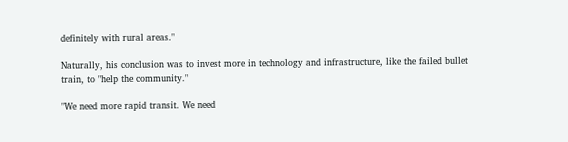definitely with rural areas."

Naturally, his conclusion was to invest more in technology and infrastructure, like the failed bullet train, to "help the community."

"We need more rapid transit. We need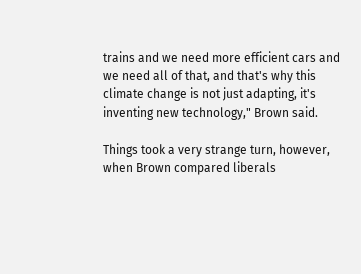trains and we need more efficient cars and we need all of that, and that's why this climate change is not just adapting, it's inventing new technology," Brown said.

Things took a very strange turn, however, when Brown compared liberals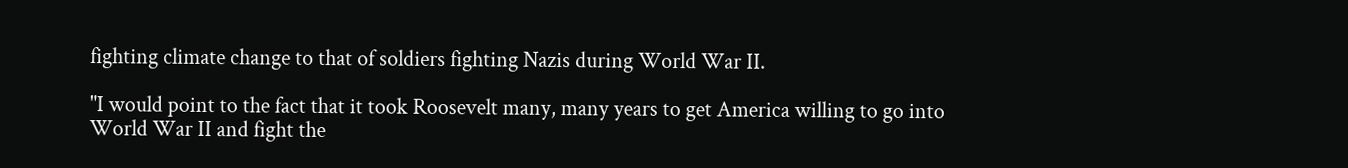fighting climate change to that of soldiers fighting Nazis during World War II.

"I would point to the fact that it took Roosevelt many, many years to get America willing to go into World War II and fight the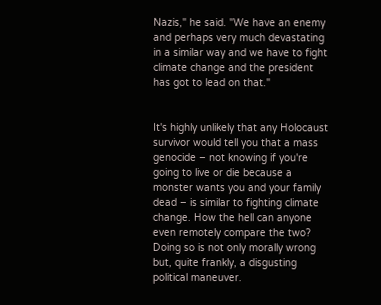Nazis," he said. "We have an enemy and perhaps very much devastating in a similar way and we have to fight climate change and the president has got to lead on that."


It's highly unlikely that any Holocaust survivor would tell you that a mass genocide – not knowing if you're going to live or die because a monster wants you and your family dead – is similar to fighting climate change. How the hell can anyone even remotely compare the two? Doing so is not only morally wrong but, quite frankly, a disgusting political maneuver.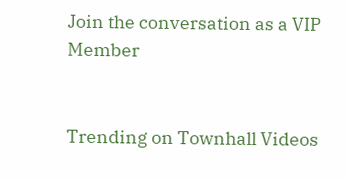Join the conversation as a VIP Member


Trending on Townhall Videos